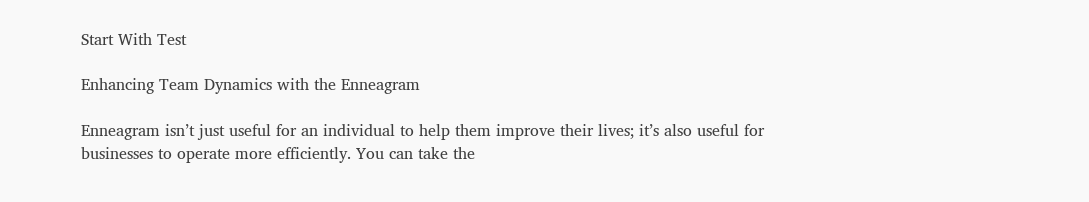Start With Test

Enhancing Team Dynamics with the Enneagram

Enneagram isn’t just useful for an individual to help them improve their lives; it’s also useful for businesses to operate more efficiently. You can take the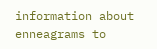information about enneagrams to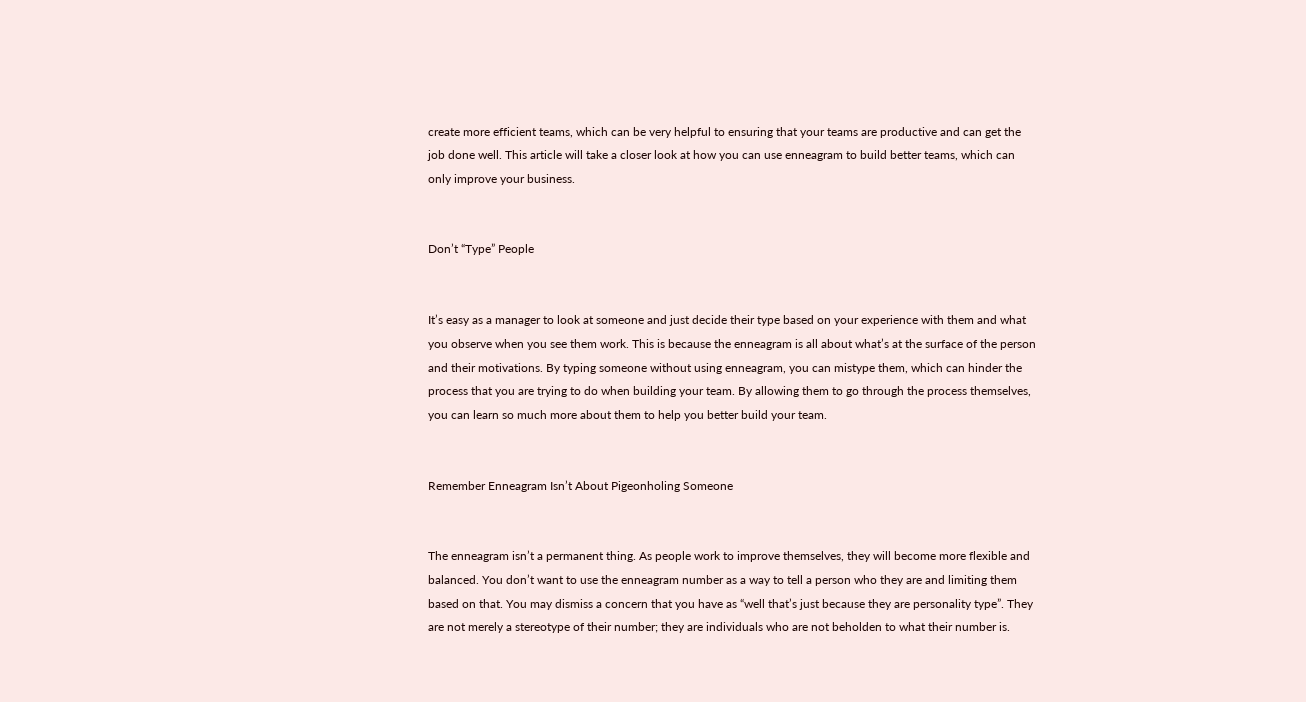create more efficient teams, which can be very helpful to ensuring that your teams are productive and can get the job done well. This article will take a closer look at how you can use enneagram to build better teams, which can only improve your business.


Don’t “Type” People


It’s easy as a manager to look at someone and just decide their type based on your experience with them and what you observe when you see them work. This is because the enneagram is all about what’s at the surface of the person and their motivations. By typing someone without using enneagram, you can mistype them, which can hinder the process that you are trying to do when building your team. By allowing them to go through the process themselves, you can learn so much more about them to help you better build your team.


Remember Enneagram Isn’t About Pigeonholing Someone


The enneagram isn’t a permanent thing. As people work to improve themselves, they will become more flexible and balanced. You don’t want to use the enneagram number as a way to tell a person who they are and limiting them based on that. You may dismiss a concern that you have as “well that’s just because they are personality type”. They are not merely a stereotype of their number; they are individuals who are not beholden to what their number is.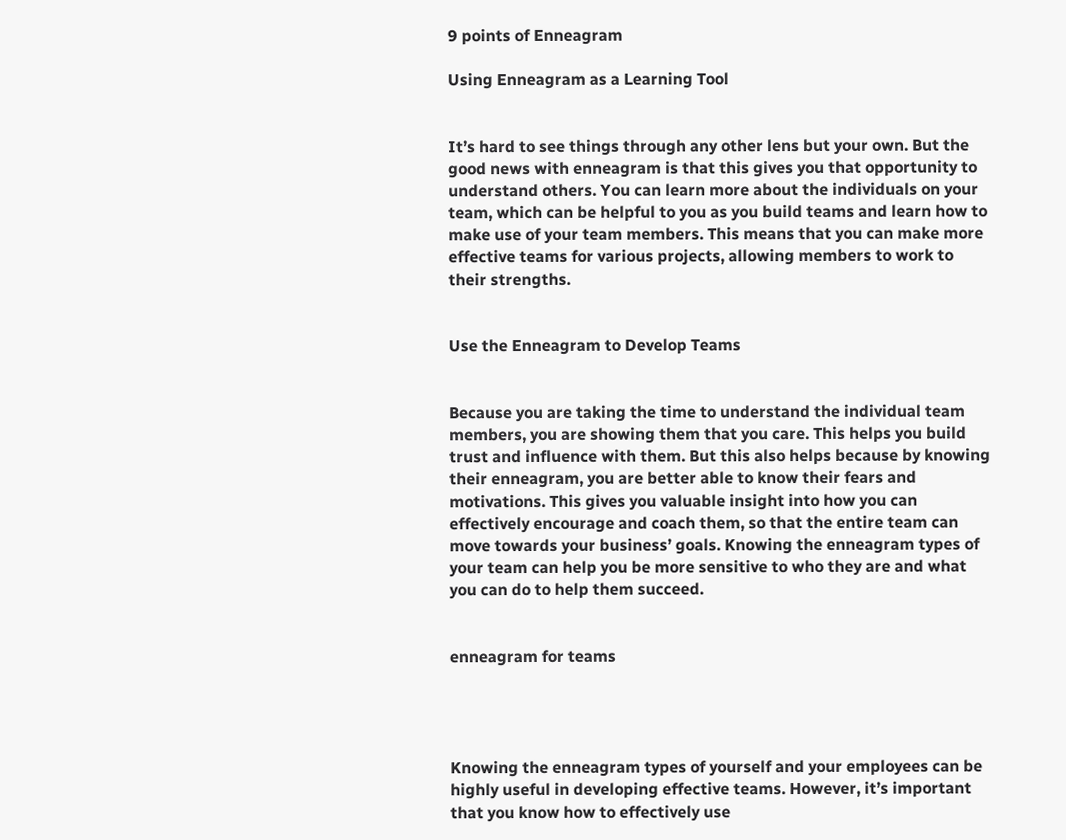9 points of Enneagram

Using Enneagram as a Learning Tool


It’s hard to see things through any other lens but your own. But the good news with enneagram is that this gives you that opportunity to understand others. You can learn more about the individuals on your team, which can be helpful to you as you build teams and learn how to make use of your team members. This means that you can make more effective teams for various projects, allowing members to work to their strengths.


Use the Enneagram to Develop Teams


Because you are taking the time to understand the individual team members, you are showing them that you care. This helps you build trust and influence with them. But this also helps because by knowing their enneagram, you are better able to know their fears and motivations. This gives you valuable insight into how you can effectively encourage and coach them, so that the entire team can move towards your business’ goals. Knowing the enneagram types of your team can help you be more sensitive to who they are and what you can do to help them succeed.


enneagram for teams




Knowing the enneagram types of yourself and your employees can be highly useful in developing effective teams. However, it’s important that you know how to effectively use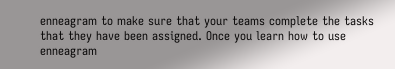enneagram to make sure that your teams complete the tasks that they have been assigned. Once you learn how to use enneagram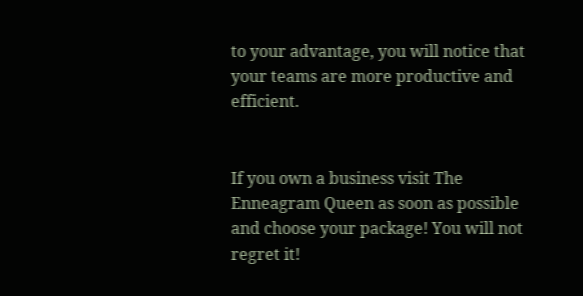to your advantage, you will notice that your teams are more productive and efficient.


If you own a business visit The Enneagram Queen as soon as possible and choose your package! You will not regret it!